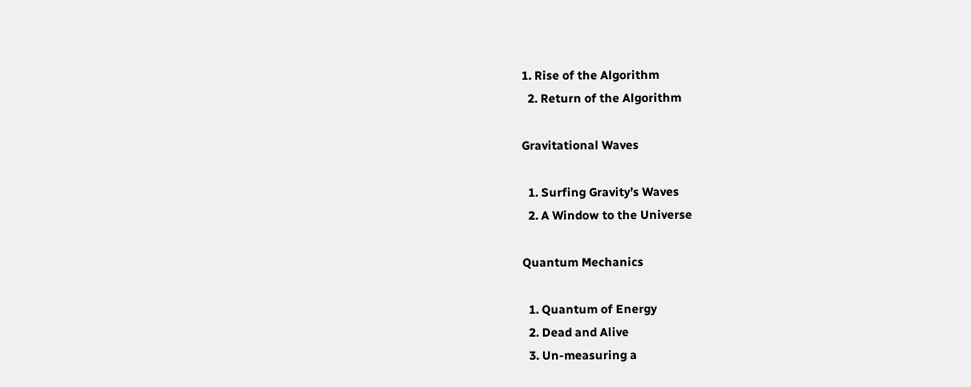1. Rise of the Algorithm
  2. Return of the Algorithm

Gravitational Waves

  1. Surfing Gravity’s Waves
  2. A Window to the Universe

Quantum Mechanics

  1. Quantum of Energy
  2. Dead and Alive
  3. Un-measuring a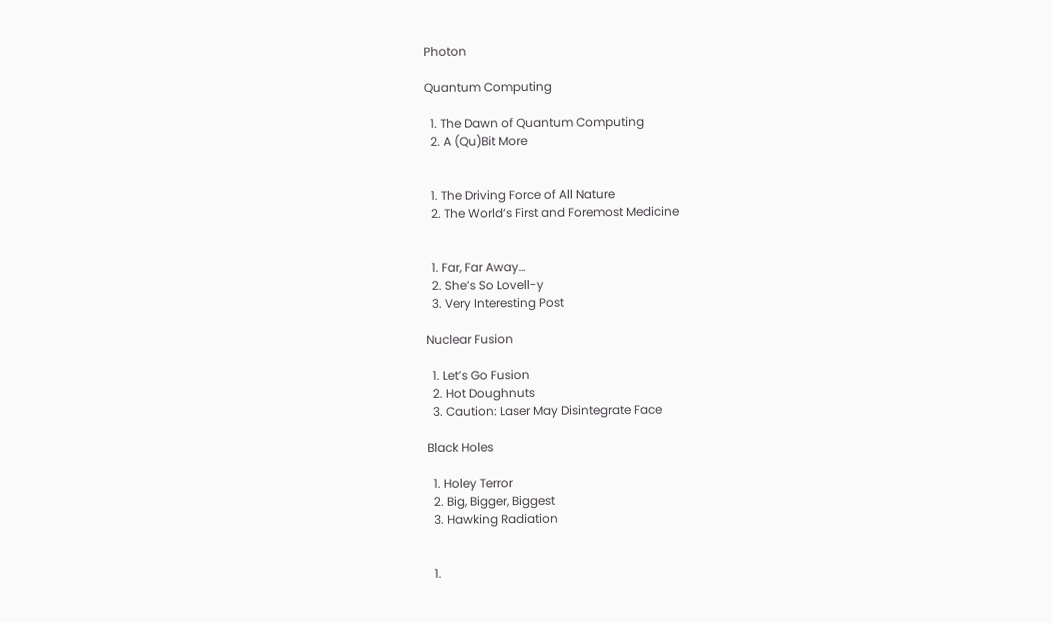Photon

Quantum Computing

  1. The Dawn of Quantum Computing
  2. A (Qu)Bit More


  1. The Driving Force of All Nature
  2. The World’s First and Foremost Medicine


  1. Far, Far Away…
  2. She’s So Lovell-y
  3. Very Interesting Post

Nuclear Fusion

  1. Let’s Go Fusion
  2. Hot Doughnuts
  3. Caution: Laser May Disintegrate Face

Black Holes

  1. Holey Terror
  2. Big, Bigger, Biggest
  3. Hawking Radiation


  1.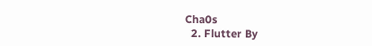Cha0s
  2. Flutter By